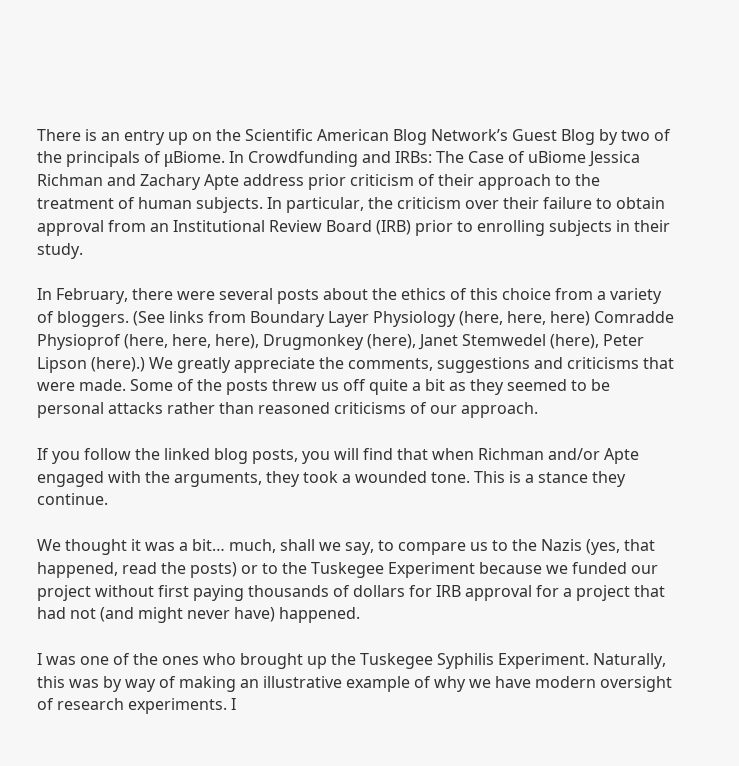There is an entry up on the Scientific American Blog Network’s Guest Blog by two of the principals of μBiome. In Crowdfunding and IRBs: The Case of uBiome Jessica Richman and Zachary Apte address prior criticism of their approach to the treatment of human subjects. In particular, the criticism over their failure to obtain approval from an Institutional Review Board (IRB) prior to enrolling subjects in their study.

In February, there were several posts about the ethics of this choice from a variety of bloggers. (See links from Boundary Layer Physiology (here, here, here) Comradde Physioprof (here, here, here), Drugmonkey (here), Janet Stemwedel (here), Peter Lipson (here).) We greatly appreciate the comments, suggestions and criticisms that were made. Some of the posts threw us off quite a bit as they seemed to be personal attacks rather than reasoned criticisms of our approach.

If you follow the linked blog posts, you will find that when Richman and/or Apte engaged with the arguments, they took a wounded tone. This is a stance they continue.

We thought it was a bit… much, shall we say, to compare us to the Nazis (yes, that happened, read the posts) or to the Tuskegee Experiment because we funded our project without first paying thousands of dollars for IRB approval for a project that had not (and might never have) happened.

I was one of the ones who brought up the Tuskegee Syphilis Experiment. Naturally, this was by way of making an illustrative example of why we have modern oversight of research experiments. I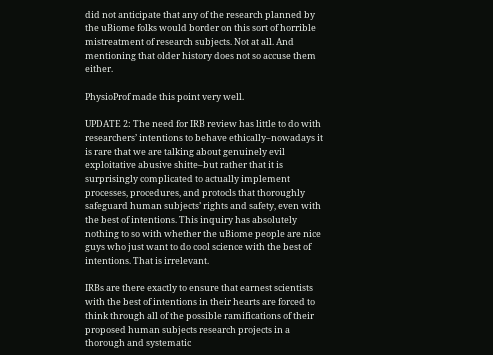did not anticipate that any of the research planned by the uBiome folks would border on this sort of horrible mistreatment of research subjects. Not at all. And mentioning that older history does not so accuse them either.

PhysioProf made this point very well.

UPDATE 2: The need for IRB review has little to do with researchers’ intentions to behave ethically–nowadays it is rare that we are talking about genuinely evil exploitative abusive shitte–but rather that it is surprisingly complicated to actually implement processes, procedures, and protocls that thoroughly safeguard human subjects’ rights and safety, even with the best of intentions. This inquiry has absolutely nothing to so with whether the uBiome people are nice guys who just want to do cool science with the best of intentions. That is irrelevant.

IRBs are there exactly to ensure that earnest scientists with the best of intentions in their hearts are forced to think through all of the possible ramifications of their proposed human subjects research projects in a thorough and systematic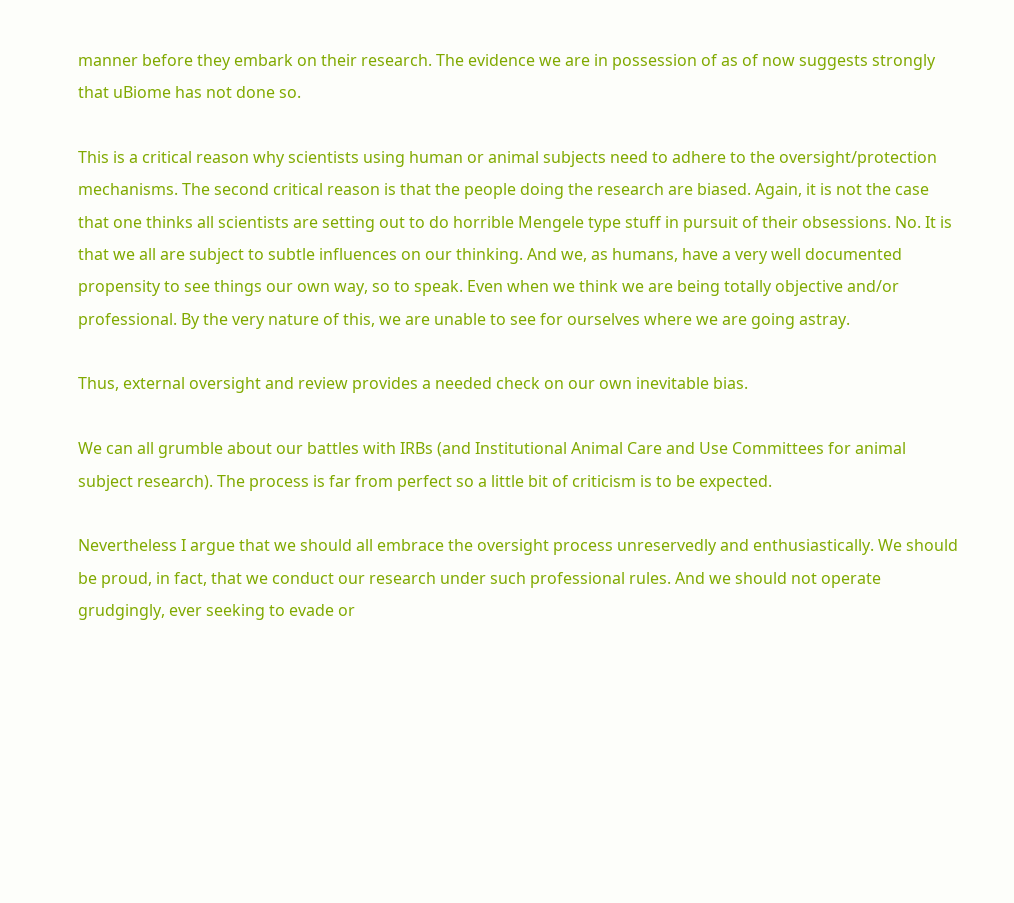manner before they embark on their research. The evidence we are in possession of as of now suggests strongly that uBiome has not done so.

This is a critical reason why scientists using human or animal subjects need to adhere to the oversight/protection mechanisms. The second critical reason is that the people doing the research are biased. Again, it is not the case that one thinks all scientists are setting out to do horrible Mengele type stuff in pursuit of their obsessions. No. It is that we all are subject to subtle influences on our thinking. And we, as humans, have a very well documented propensity to see things our own way, so to speak. Even when we think we are being totally objective and/or professional. By the very nature of this, we are unable to see for ourselves where we are going astray.

Thus, external oversight and review provides a needed check on our own inevitable bias.

We can all grumble about our battles with IRBs (and Institutional Animal Care and Use Committees for animal subject research). The process is far from perfect so a little bit of criticism is to be expected.

Nevertheless I argue that we should all embrace the oversight process unreservedly and enthusiastically. We should be proud, in fact, that we conduct our research under such professional rules. And we should not operate grudgingly, ever seeking to evade or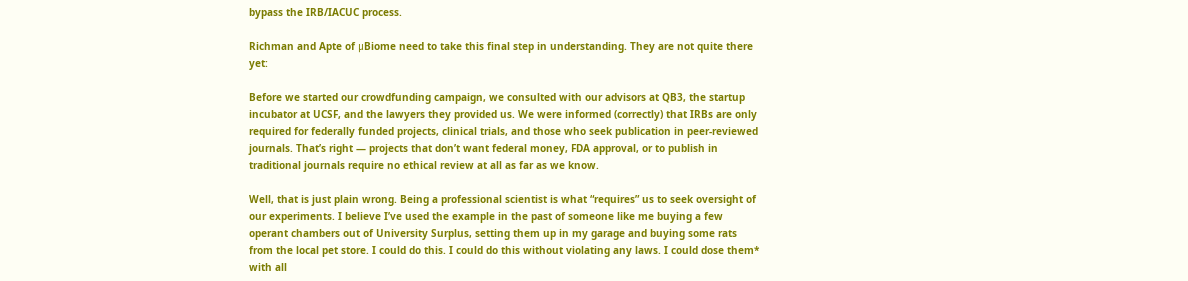bypass the IRB/IACUC process.

Richman and Apte of μBiome need to take this final step in understanding. They are not quite there yet:

Before we started our crowdfunding campaign, we consulted with our advisors at QB3, the startup incubator at UCSF, and the lawyers they provided us. We were informed (correctly) that IRBs are only required for federally funded projects, clinical trials, and those who seek publication in peer-reviewed journals. That’s right — projects that don’t want federal money, FDA approval, or to publish in traditional journals require no ethical review at all as far as we know.

Well, that is just plain wrong. Being a professional scientist is what “requires” us to seek oversight of our experiments. I believe I’ve used the example in the past of someone like me buying a few operant chambers out of University Surplus, setting them up in my garage and buying some rats from the local pet store. I could do this. I could do this without violating any laws. I could dose them* with all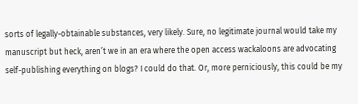sorts of legally-obtainable substances, very likely. Sure, no legitimate journal would take my manuscript but heck, aren’t we in an era where the open access wackaloons are advocating self-publishing everything on blogs? I could do that. Or, more perniciously, this could be my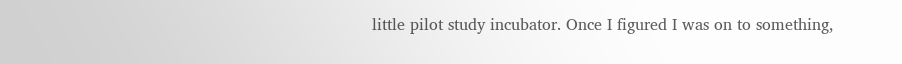little pilot study incubator. Once I figured I was on to something,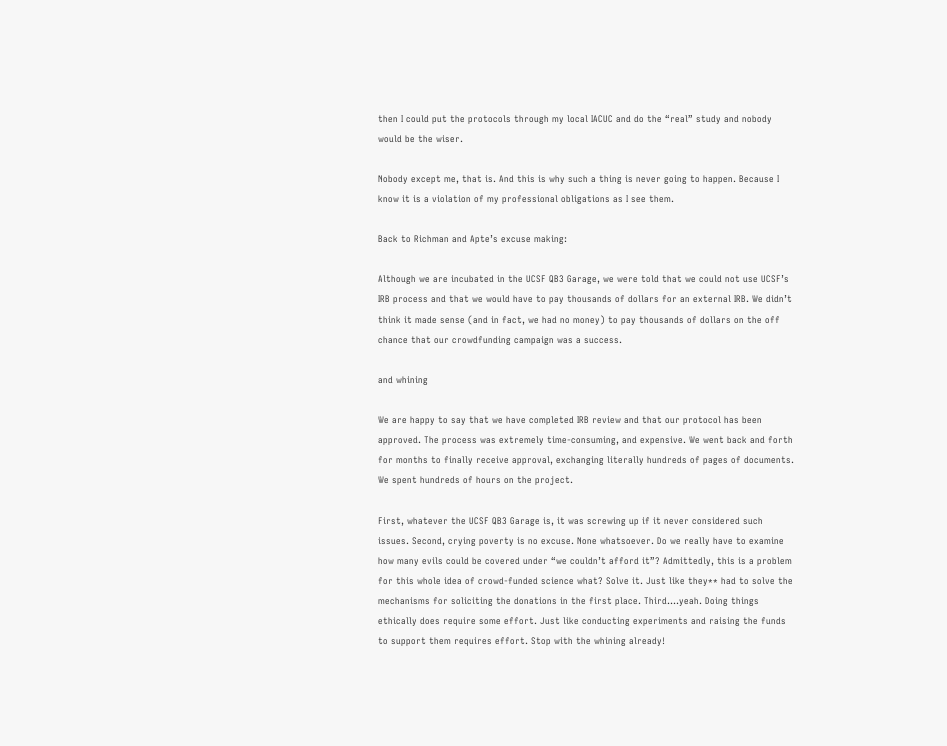then I could put the protocols through my local IACUC and do the “real” study and nobody would be the wiser.

Nobody except me, that is. And this is why such a thing is never going to happen. Because I know it is a violation of my professional obligations as I see them.

Back to Richman and Apte’s excuse making:

Although we are incubated in the UCSF QB3 Garage, we were told that we could not use UCSF’s IRB process and that we would have to pay thousands of dollars for an external IRB. We didn’t think it made sense (and in fact, we had no money) to pay thousands of dollars on the off chance that our crowdfunding campaign was a success.

and whining

We are happy to say that we have completed IRB review and that our protocol has been approved. The process was extremely time-consuming, and expensive. We went back and forth for months to finally receive approval, exchanging literally hundreds of pages of documents. We spent hundreds of hours on the project.

First, whatever the UCSF QB3 Garage is, it was screwing up if it never considered such issues. Second, crying poverty is no excuse. None whatsoever. Do we really have to examine how many evils could be covered under “we couldn’t afford it”? Admittedly, this is a problem for this whole idea of crowd-funded science what? Solve it. Just like they** had to solve the mechanisms for soliciting the donations in the first place. Third….yeah. Doing things ethically does require some effort. Just like conducting experiments and raising the funds to support them requires effort. Stop with the whining already!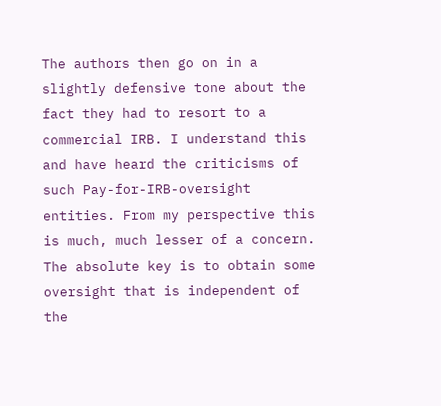The authors then go on in a slightly defensive tone about the fact they had to resort to a commercial IRB. I understand this and have heard the criticisms of such Pay-for-IRB-oversight entities. From my perspective this is much, much lesser of a concern. The absolute key is to obtain some oversight that is independent of the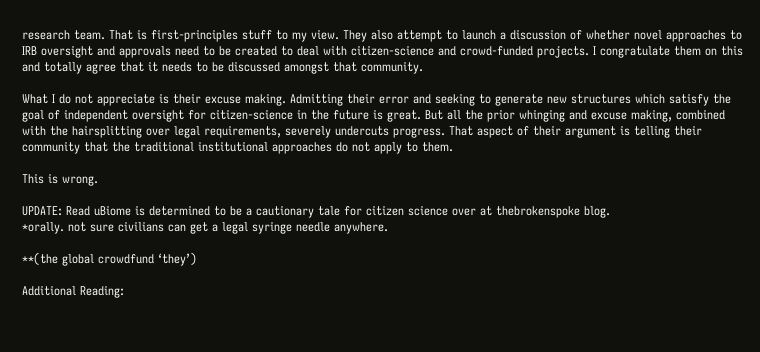research team. That is first-principles stuff to my view. They also attempt to launch a discussion of whether novel approaches to IRB oversight and approvals need to be created to deal with citizen-science and crowd-funded projects. I congratulate them on this and totally agree that it needs to be discussed amongst that community.

What I do not appreciate is their excuse making. Admitting their error and seeking to generate new structures which satisfy the goal of independent oversight for citizen-science in the future is great. But all the prior whinging and excuse making, combined with the hairsplitting over legal requirements, severely undercuts progress. That aspect of their argument is telling their community that the traditional institutional approaches do not apply to them.

This is wrong.

UPDATE: Read uBiome is determined to be a cautionary tale for citizen science over at thebrokenspoke blog.
*orally. not sure civilians can get a legal syringe needle anywhere.

**(the global crowdfund ‘they’)

Additional Reading: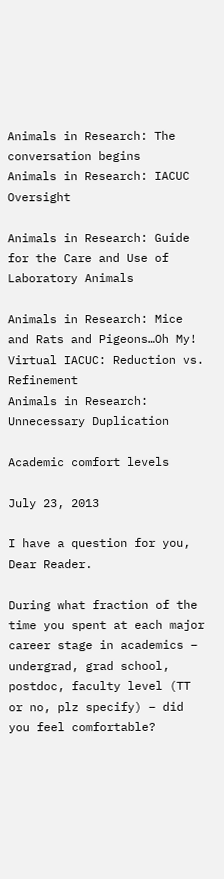Animals in Research: The conversation begins
Animals in Research: IACUC Oversight

Animals in Research: Guide for the Care and Use of Laboratory Animals

Animals in Research: Mice and Rats and Pigeons…Oh My!
Virtual IACUC: Reduction vs. Refinement
Animals in Research: Unnecessary Duplication

Academic comfort levels

July 23, 2013

I have a question for you, Dear Reader.

During what fraction of the time you spent at each major career stage in academics – undergrad, grad school, postdoc, faculty level (TT or no, plz specify) – did you feel comfortable?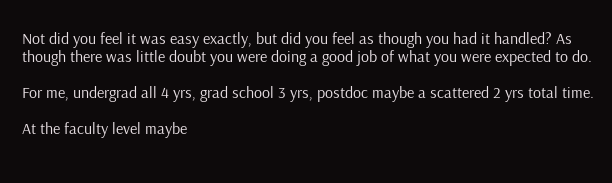Not did you feel it was easy exactly, but did you feel as though you had it handled? As though there was little doubt you were doing a good job of what you were expected to do.

For me, undergrad all 4 yrs, grad school 3 yrs, postdoc maybe a scattered 2 yrs total time.

At the faculty level maybe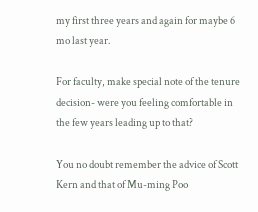my first three years and again for maybe 6 mo last year.

For faculty, make special note of the tenure decision- were you feeling comfortable in the few years leading up to that?

You no doubt remember the advice of Scott Kern and that of Mu-ming Poo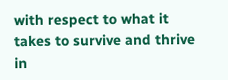with respect to what it takes to survive and thrive in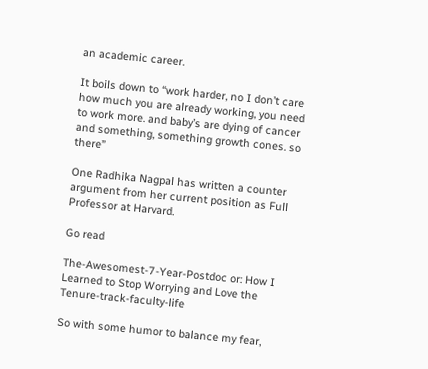an academic career.

It boils down to “work harder, no I don’t care how much you are already working, you need to work more. and baby’s are dying of cancer and something, something growth cones. so there”

One Radhika Nagpal has written a counter argument from her current position as Full Professor at Harvard.

Go read

The-Awesomest-7-Year-Postdoc or: How I Learned to Stop Worrying and Love the Tenure-track-faculty-life

So with some humor to balance my fear,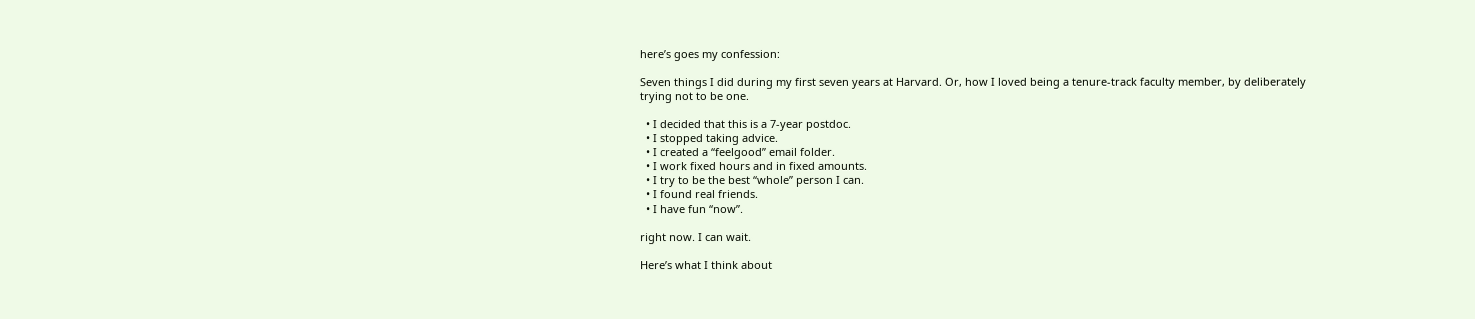here’s goes my confession:

Seven things I did during my first seven years at Harvard. Or, how I loved being a tenure-track faculty member, by deliberately trying not to be one.

  • I decided that this is a 7-year postdoc.
  • I stopped taking advice.
  • I created a “feelgood” email folder.
  • I work fixed hours and in fixed amounts.
  • I try to be the best “whole” person I can.
  • I found real friends.
  • I have fun “now”.

right now. I can wait.

Here’s what I think about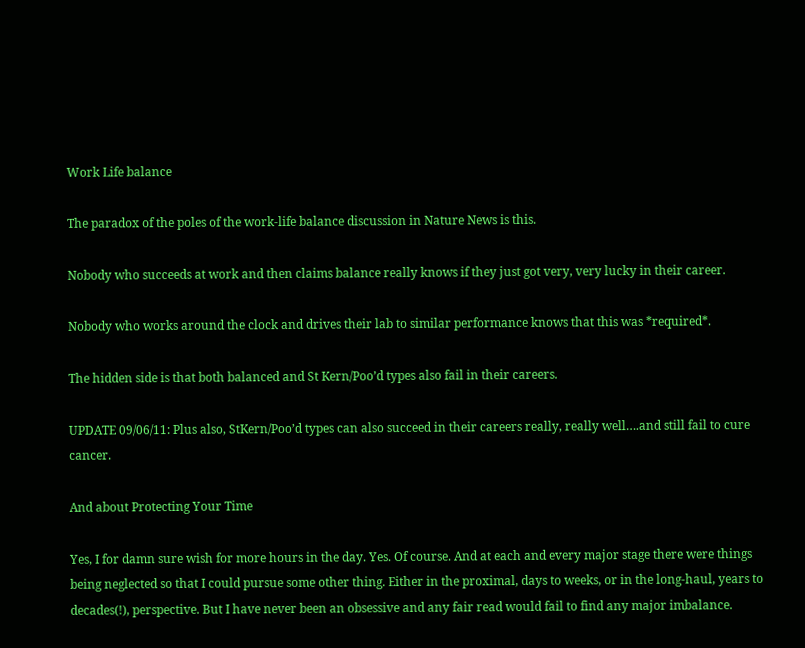Work Life balance

The paradox of the poles of the work-life balance discussion in Nature News is this.

Nobody who succeeds at work and then claims balance really knows if they just got very, very lucky in their career.

Nobody who works around the clock and drives their lab to similar performance knows that this was *required*.

The hidden side is that both balanced and St Kern/Poo’d types also fail in their careers.

UPDATE 09/06/11: Plus also, StKern/Poo’d types can also succeed in their careers really, really well….and still fail to cure cancer.

And about Protecting Your Time

Yes, I for damn sure wish for more hours in the day. Yes. Of course. And at each and every major stage there were things being neglected so that I could pursue some other thing. Either in the proximal, days to weeks, or in the long-haul, years to decades(!), perspective. But I have never been an obsessive and any fair read would fail to find any major imbalance.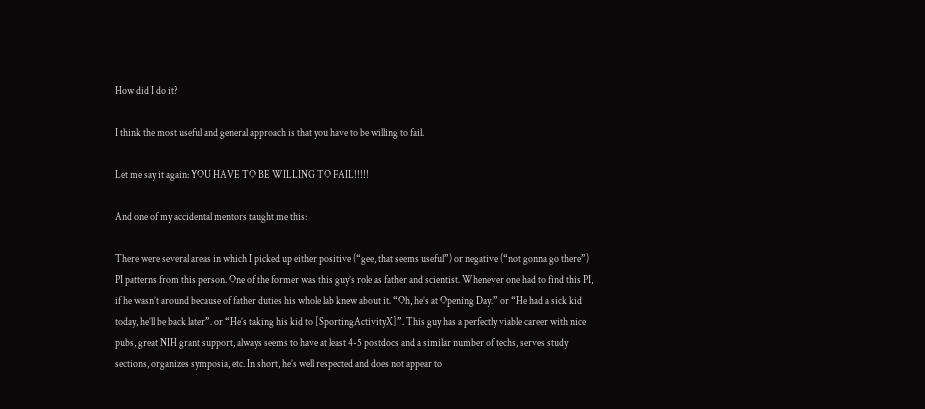How did I do it?

I think the most useful and general approach is that you have to be willing to fail.

Let me say it again: YOU HAVE TO BE WILLING TO FAIL!!!!!

And one of my accidental mentors taught me this:

There were several areas in which I picked up either positive (“gee, that seems useful”) or negative (“not gonna go there”) PI patterns from this person. One of the former was this guy’s role as father and scientist. Whenever one had to find this PI, if he wasn’t around because of father duties his whole lab knew about it. “Oh, he’s at Opening Day.” or “He had a sick kid today, he’ll be back later”. or “He’s taking his kid to [SportingActivityX]”. This guy has a perfectly viable career with nice pubs, great NIH grant support, always seems to have at least 4-5 postdocs and a similar number of techs, serves study sections, organizes symposia, etc. In short, he’s well respected and does not appear to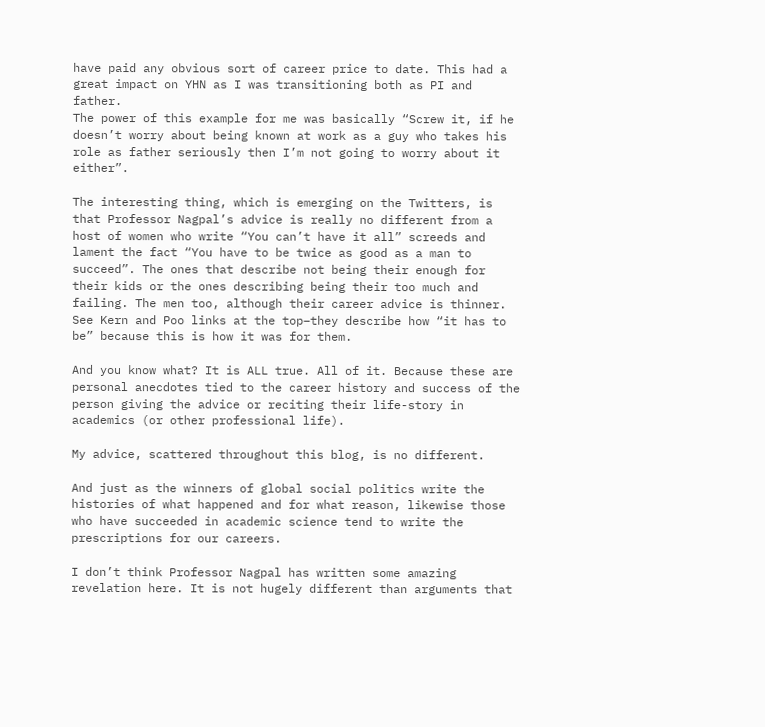have paid any obvious sort of career price to date. This had a great impact on YHN as I was transitioning both as PI and father.
The power of this example for me was basically “Screw it, if he doesn’t worry about being known at work as a guy who takes his role as father seriously then I’m not going to worry about it either”.

The interesting thing, which is emerging on the Twitters, is that Professor Nagpal’s advice is really no different from a host of women who write “You can’t have it all” screeds and lament the fact “You have to be twice as good as a man to succeed”. The ones that describe not being their enough for their kids or the ones describing being their too much and failing. The men too, although their career advice is thinner. See Kern and Poo links at the top–they describe how “it has to be” because this is how it was for them.

And you know what? It is ALL true. All of it. Because these are personal anecdotes tied to the career history and success of the person giving the advice or reciting their life-story in academics (or other professional life).

My advice, scattered throughout this blog, is no different.

And just as the winners of global social politics write the histories of what happened and for what reason, likewise those who have succeeded in academic science tend to write the prescriptions for our careers.

I don’t think Professor Nagpal has written some amazing revelation here. It is not hugely different than arguments that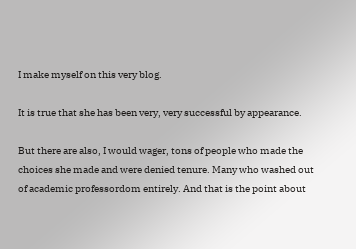I make myself on this very blog.

It is true that she has been very, very successful by appearance.

But there are also, I would wager, tons of people who made the choices she made and were denied tenure. Many who washed out of academic professordom entirely. And that is the point about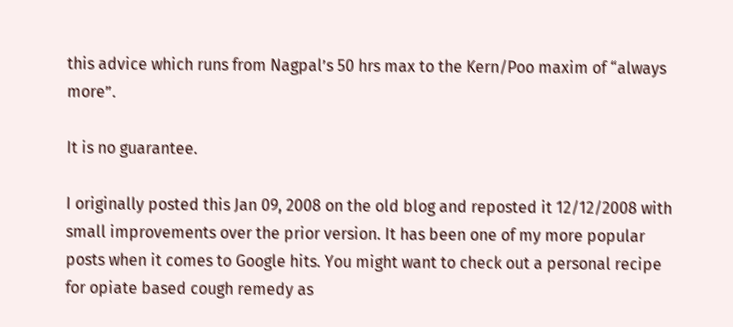this advice which runs from Nagpal’s 50 hrs max to the Kern/Poo maxim of “always more”.

It is no guarantee.

I originally posted this Jan 09, 2008 on the old blog and reposted it 12/12/2008 with small improvements over the prior version. It has been one of my more popular posts when it comes to Google hits. You might want to check out a personal recipe for opiate based cough remedy as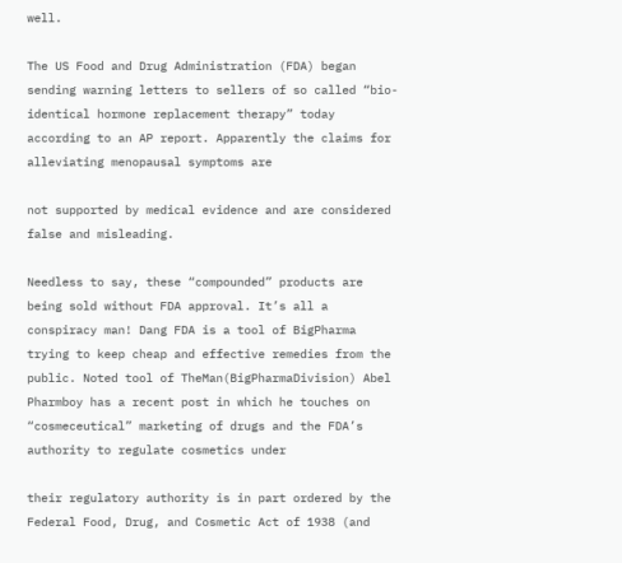well.

The US Food and Drug Administration (FDA) began sending warning letters to sellers of so called “bio-identical hormone replacement therapy” today according to an AP report. Apparently the claims for alleviating menopausal symptoms are

not supported by medical evidence and are considered false and misleading.

Needless to say, these “compounded” products are being sold without FDA approval. It’s all a conspiracy man! Dang FDA is a tool of BigPharma trying to keep cheap and effective remedies from the public. Noted tool of TheMan(BigPharmaDivision) Abel Pharmboy has a recent post in which he touches on “cosmeceutical” marketing of drugs and the FDA’s authority to regulate cosmetics under

their regulatory authority is in part ordered by the Federal Food, Drug, and Cosmetic Act of 1938 (and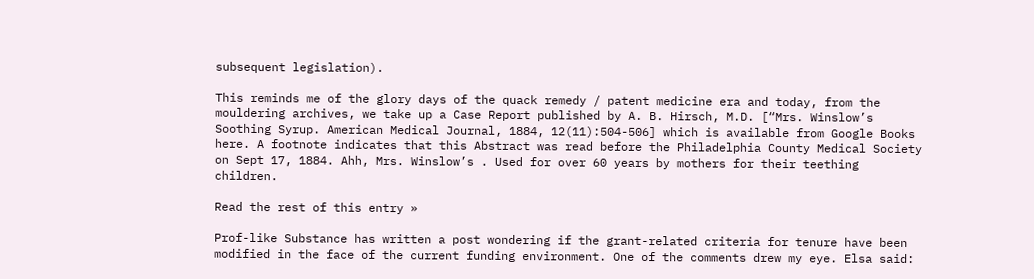subsequent legislation).

This reminds me of the glory days of the quack remedy / patent medicine era and today, from the mouldering archives, we take up a Case Report published by A. B. Hirsch, M.D. [“Mrs. Winslow’s Soothing Syrup. American Medical Journal, 1884, 12(11):504-506] which is available from Google Books here. A footnote indicates that this Abstract was read before the Philadelphia County Medical Society on Sept 17, 1884. Ahh, Mrs. Winslow’s . Used for over 60 years by mothers for their teething children.

Read the rest of this entry »

Prof-like Substance has written a post wondering if the grant-related criteria for tenure have been modified in the face of the current funding environment. One of the comments drew my eye. Elsa said: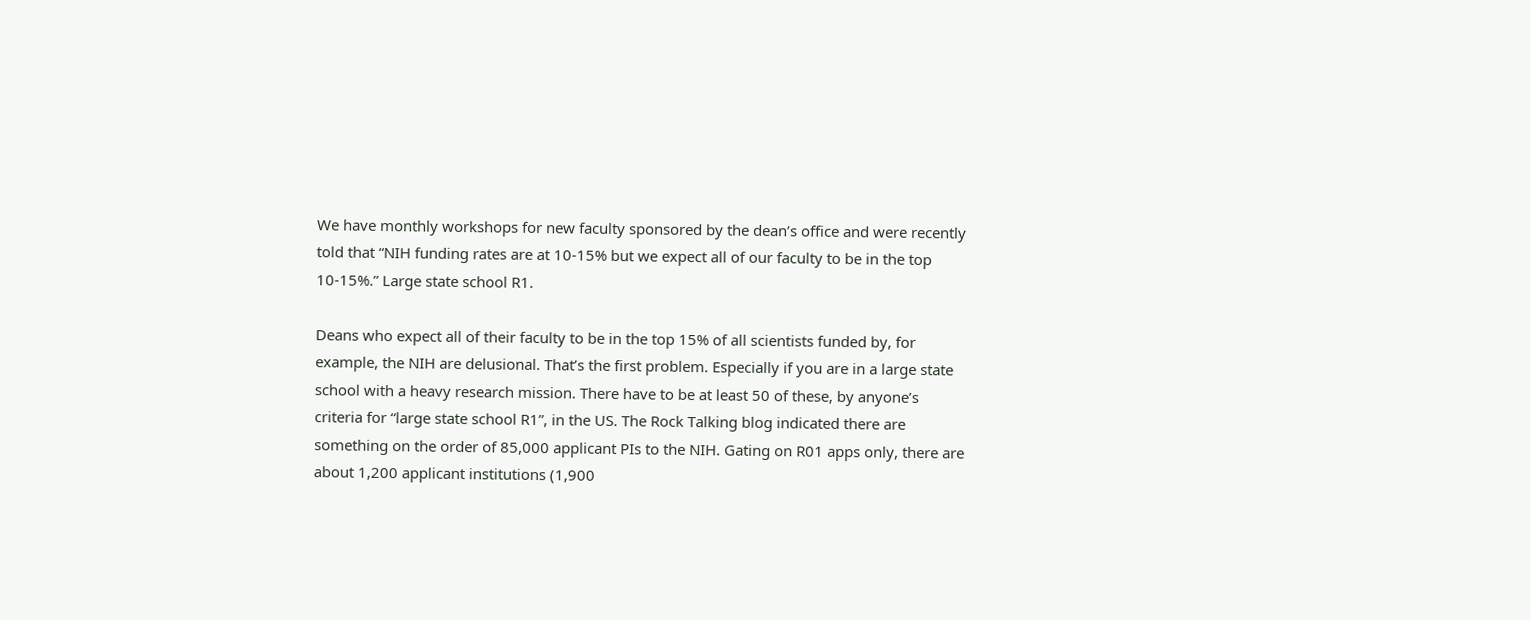We have monthly workshops for new faculty sponsored by the dean’s office and were recently told that “NIH funding rates are at 10-15% but we expect all of our faculty to be in the top 10-15%.” Large state school R1.

Deans who expect all of their faculty to be in the top 15% of all scientists funded by, for example, the NIH are delusional. That’s the first problem. Especially if you are in a large state school with a heavy research mission. There have to be at least 50 of these, by anyone’s criteria for “large state school R1”, in the US. The Rock Talking blog indicated there are something on the order of 85,000 applicant PIs to the NIH. Gating on R01 apps only, there are about 1,200 applicant institutions (1,900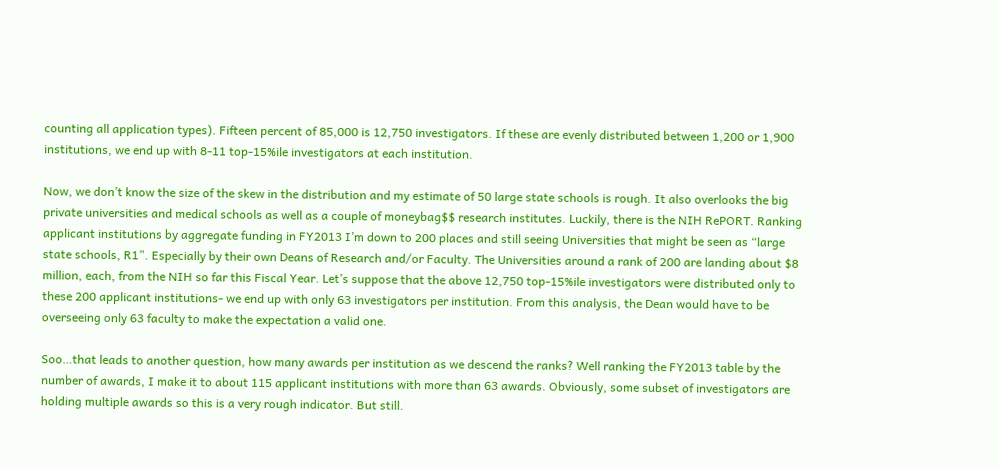counting all application types). Fifteen percent of 85,000 is 12,750 investigators. If these are evenly distributed between 1,200 or 1,900 institutions, we end up with 8-11 top-15%ile investigators at each institution.

Now, we don’t know the size of the skew in the distribution and my estimate of 50 large state schools is rough. It also overlooks the big private universities and medical schools as well as a couple of moneybag$$ research institutes. Luckily, there is the NIH RePORT. Ranking applicant institutions by aggregate funding in FY2013 I’m down to 200 places and still seeing Universities that might be seen as “large state schools, R1”. Especially by their own Deans of Research and/or Faculty. The Universities around a rank of 200 are landing about $8 million, each, from the NIH so far this Fiscal Year. Let’s suppose that the above 12,750 top-15%ile investigators were distributed only to these 200 applicant institutions- we end up with only 63 investigators per institution. From this analysis, the Dean would have to be overseeing only 63 faculty to make the expectation a valid one.

Soo…that leads to another question, how many awards per institution as we descend the ranks? Well ranking the FY2013 table by the number of awards, I make it to about 115 applicant institutions with more than 63 awards. Obviously, some subset of investigators are holding multiple awards so this is a very rough indicator. But still.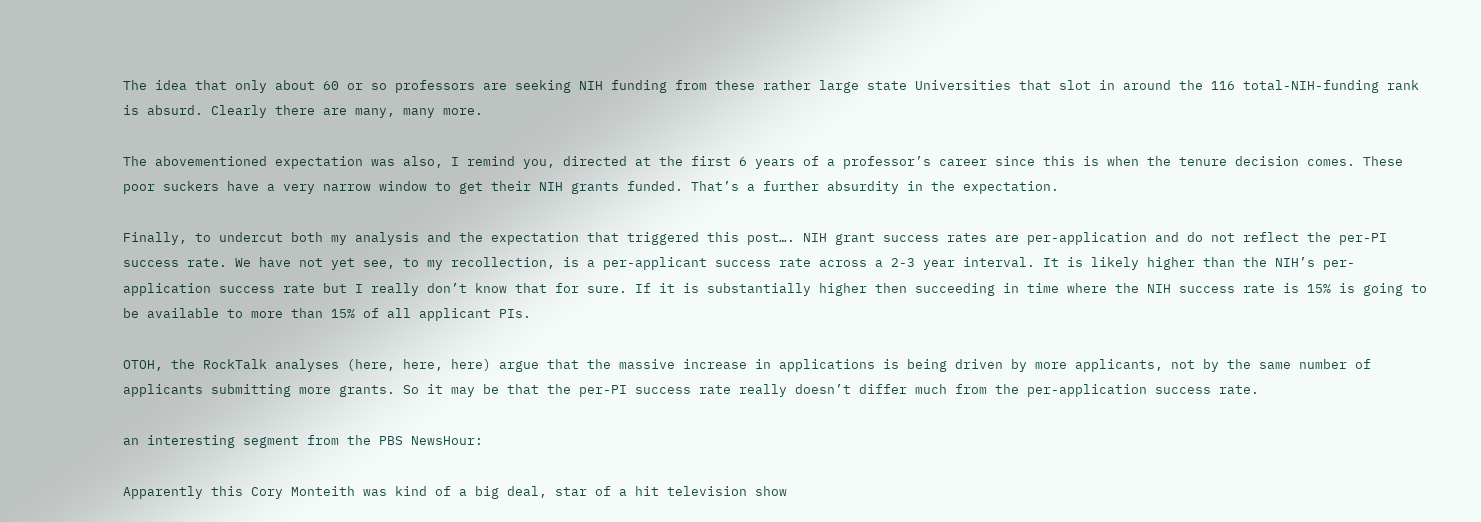The idea that only about 60 or so professors are seeking NIH funding from these rather large state Universities that slot in around the 116 total-NIH-funding rank is absurd. Clearly there are many, many more.

The abovementioned expectation was also, I remind you, directed at the first 6 years of a professor’s career since this is when the tenure decision comes. These poor suckers have a very narrow window to get their NIH grants funded. That’s a further absurdity in the expectation.

Finally, to undercut both my analysis and the expectation that triggered this post…. NIH grant success rates are per-application and do not reflect the per-PI success rate. We have not yet see, to my recollection, is a per-applicant success rate across a 2-3 year interval. It is likely higher than the NIH’s per-application success rate but I really don’t know that for sure. If it is substantially higher then succeeding in time where the NIH success rate is 15% is going to be available to more than 15% of all applicant PIs.

OTOH, the RockTalk analyses (here, here, here) argue that the massive increase in applications is being driven by more applicants, not by the same number of applicants submitting more grants. So it may be that the per-PI success rate really doesn’t differ much from the per-application success rate.

an interesting segment from the PBS NewsHour:

Apparently this Cory Monteith was kind of a big deal, star of a hit television show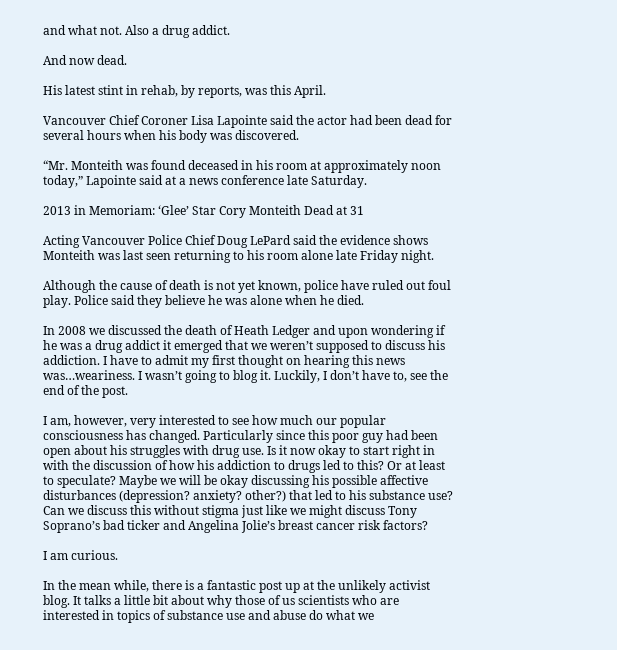and what not. Also a drug addict.

And now dead.

His latest stint in rehab, by reports, was this April.

Vancouver Chief Coroner Lisa Lapointe said the actor had been dead for several hours when his body was discovered.

“Mr. Monteith was found deceased in his room at approximately noon today,” Lapointe said at a news conference late Saturday.

2013 in Memoriam: ‘Glee’ Star Cory Monteith Dead at 31

Acting Vancouver Police Chief Doug LePard said the evidence shows Monteith was last seen returning to his room alone late Friday night.

Although the cause of death is not yet known, police have ruled out foul play. Police said they believe he was alone when he died.

In 2008 we discussed the death of Heath Ledger and upon wondering if he was a drug addict it emerged that we weren’t supposed to discuss his addiction. I have to admit my first thought on hearing this news was…weariness. I wasn’t going to blog it. Luckily, I don’t have to, see the end of the post.

I am, however, very interested to see how much our popular consciousness has changed. Particularly since this poor guy had been open about his struggles with drug use. Is it now okay to start right in with the discussion of how his addiction to drugs led to this? Or at least to speculate? Maybe we will be okay discussing his possible affective disturbances (depression? anxiety? other?) that led to his substance use? Can we discuss this without stigma just like we might discuss Tony Soprano’s bad ticker and Angelina Jolie’s breast cancer risk factors?

I am curious.

In the mean while, there is a fantastic post up at the unlikely activist blog. It talks a little bit about why those of us scientists who are interested in topics of substance use and abuse do what we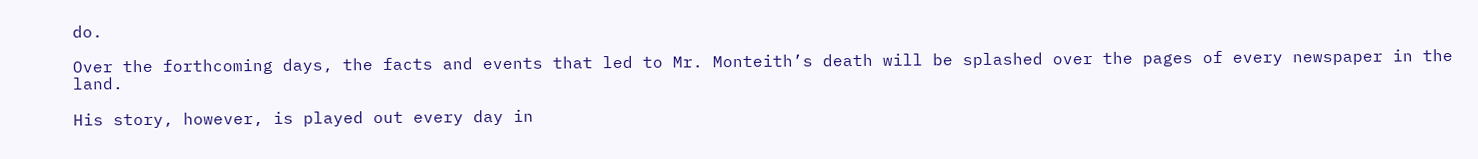do.

Over the forthcoming days, the facts and events that led to Mr. Monteith’s death will be splashed over the pages of every newspaper in the land.

His story, however, is played out every day in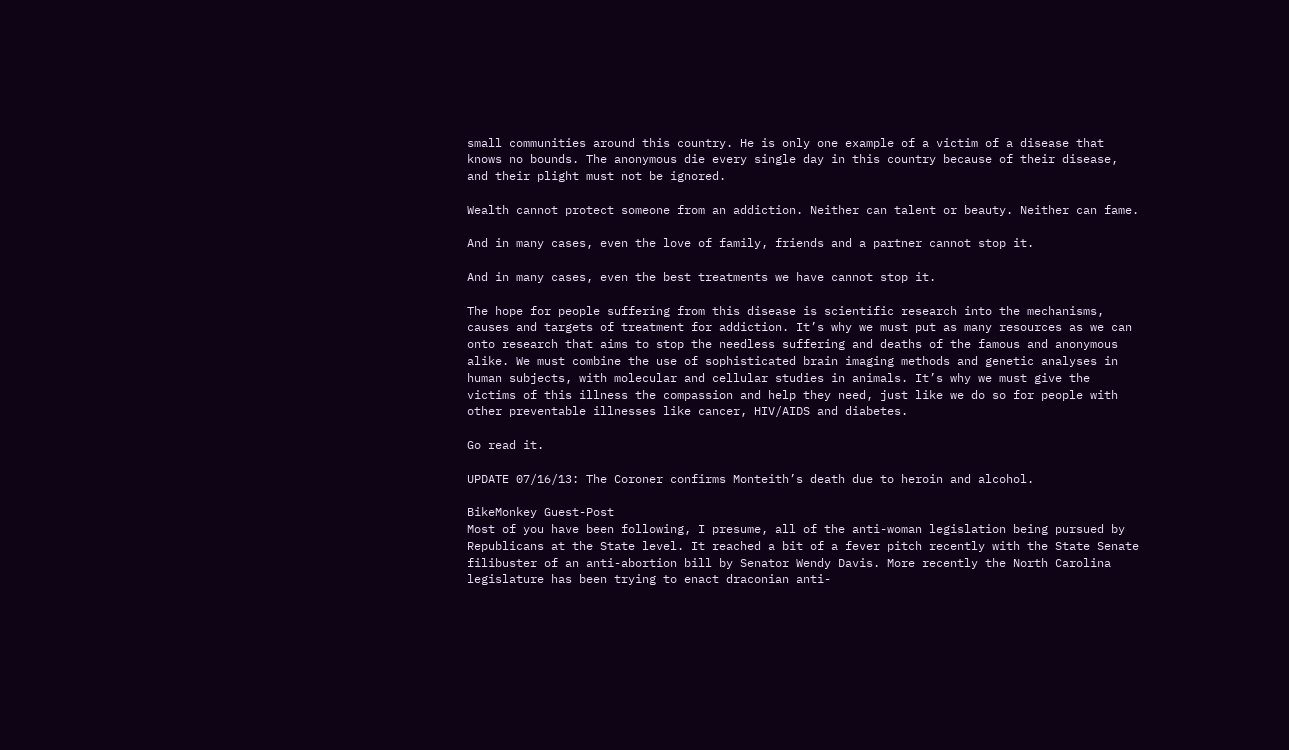small communities around this country. He is only one example of a victim of a disease that knows no bounds. The anonymous die every single day in this country because of their disease, and their plight must not be ignored.

Wealth cannot protect someone from an addiction. Neither can talent or beauty. Neither can fame.

And in many cases, even the love of family, friends and a partner cannot stop it.

And in many cases, even the best treatments we have cannot stop it.

The hope for people suffering from this disease is scientific research into the mechanisms, causes and targets of treatment for addiction. It’s why we must put as many resources as we can onto research that aims to stop the needless suffering and deaths of the famous and anonymous alike. We must combine the use of sophisticated brain imaging methods and genetic analyses in human subjects, with molecular and cellular studies in animals. It’s why we must give the victims of this illness the compassion and help they need, just like we do so for people with other preventable illnesses like cancer, HIV/AIDS and diabetes.

Go read it.

UPDATE 07/16/13: The Coroner confirms Monteith’s death due to heroin and alcohol.

BikeMonkey Guest-Post
Most of you have been following, I presume, all of the anti-woman legislation being pursued by Republicans at the State level. It reached a bit of a fever pitch recently with the State Senate filibuster of an anti-abortion bill by Senator Wendy Davis. More recently the North Carolina legislature has been trying to enact draconian anti-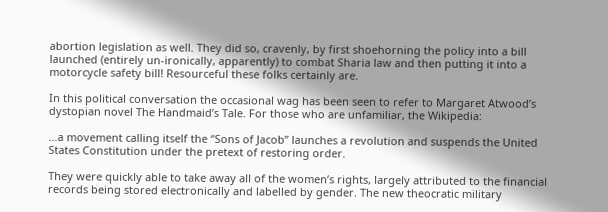abortion legislation as well. They did so, cravenly, by first shoehorning the policy into a bill launched (entirely un-ironically, apparently) to combat Sharia law and then putting it into a motorcycle safety bill! Resourceful these folks certainly are.

In this political conversation the occasional wag has been seen to refer to Margaret Atwood’s dystopian novel The Handmaid’s Tale. For those who are unfamiliar, the Wikipedia:

…a movement calling itself the “Sons of Jacob” launches a revolution and suspends the United States Constitution under the pretext of restoring order.

They were quickly able to take away all of the women’s rights, largely attributed to the financial records being stored electronically and labelled by gender. The new theocratic military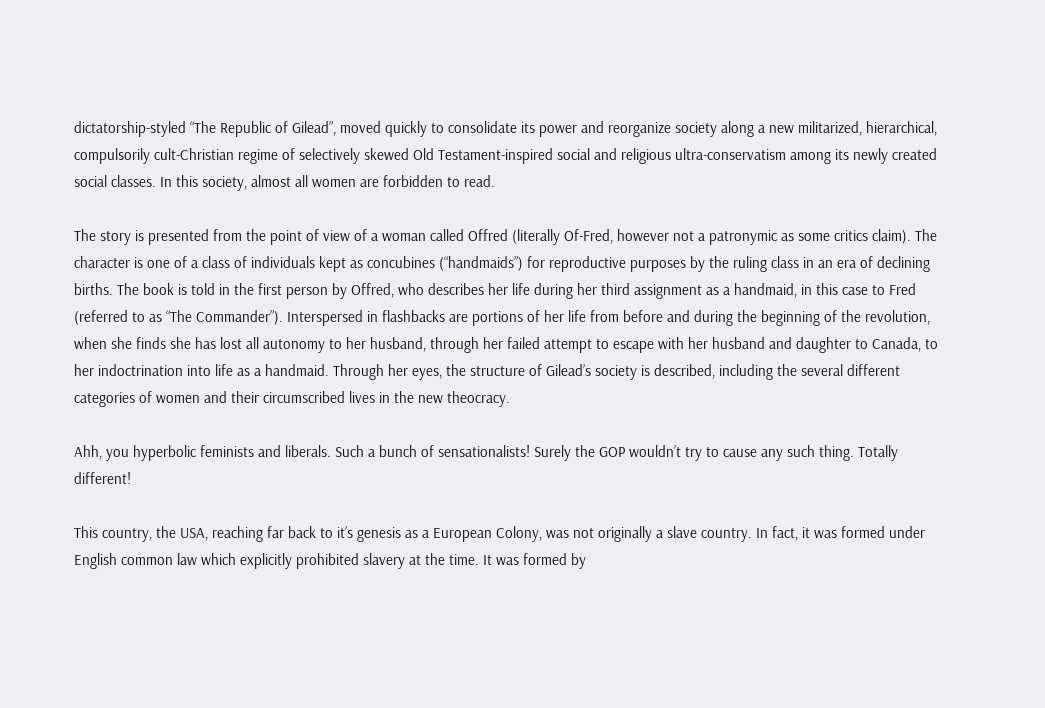dictatorship-styled “The Republic of Gilead”, moved quickly to consolidate its power and reorganize society along a new militarized, hierarchical, compulsorily cult-Christian regime of selectively skewed Old Testament-inspired social and religious ultra-conservatism among its newly created social classes. In this society, almost all women are forbidden to read.

The story is presented from the point of view of a woman called Offred (literally Of-Fred, however not a patronymic as some critics claim). The character is one of a class of individuals kept as concubines (“handmaids”) for reproductive purposes by the ruling class in an era of declining births. The book is told in the first person by Offred, who describes her life during her third assignment as a handmaid, in this case to Fred (referred to as “The Commander”). Interspersed in flashbacks are portions of her life from before and during the beginning of the revolution, when she finds she has lost all autonomy to her husband, through her failed attempt to escape with her husband and daughter to Canada, to her indoctrination into life as a handmaid. Through her eyes, the structure of Gilead’s society is described, including the several different categories of women and their circumscribed lives in the new theocracy.

Ahh, you hyperbolic feminists and liberals. Such a bunch of sensationalists! Surely the GOP wouldn’t try to cause any such thing. Totally different!

This country, the USA, reaching far back to it’s genesis as a European Colony, was not originally a slave country. In fact, it was formed under English common law which explicitly prohibited slavery at the time. It was formed by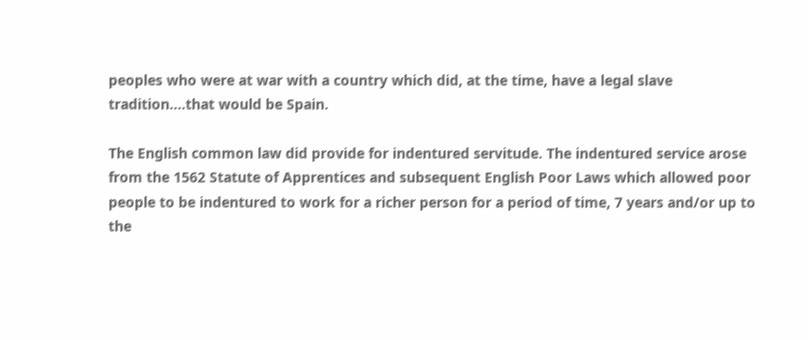peoples who were at war with a country which did, at the time, have a legal slave tradition….that would be Spain.

The English common law did provide for indentured servitude. The indentured service arose from the 1562 Statute of Apprentices and subsequent English Poor Laws which allowed poor people to be indentured to work for a richer person for a period of time, 7 years and/or up to the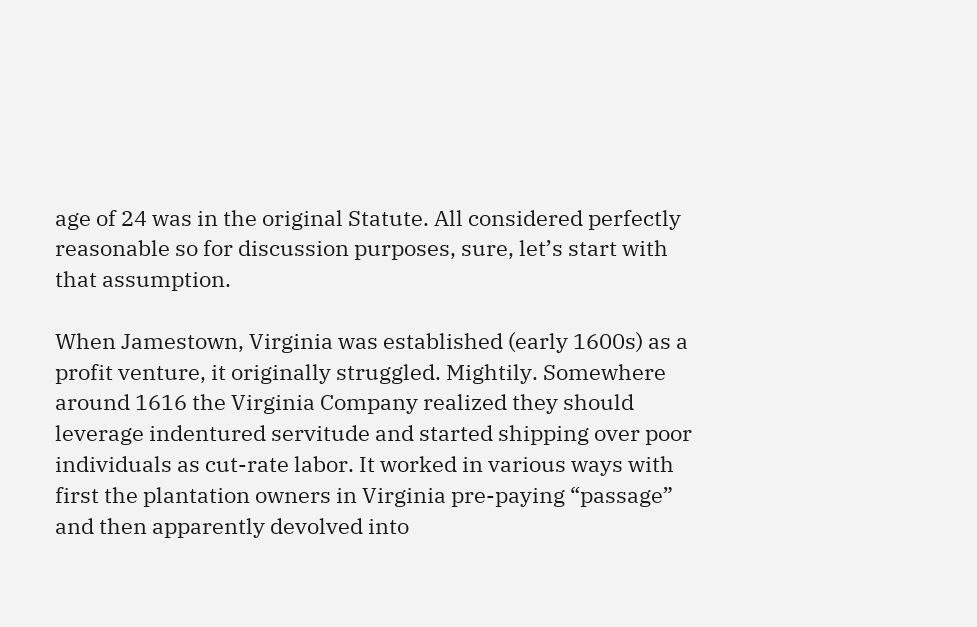age of 24 was in the original Statute. All considered perfectly reasonable so for discussion purposes, sure, let’s start with that assumption.

When Jamestown, Virginia was established (early 1600s) as a profit venture, it originally struggled. Mightily. Somewhere around 1616 the Virginia Company realized they should leverage indentured servitude and started shipping over poor individuals as cut-rate labor. It worked in various ways with first the plantation owners in Virginia pre-paying “passage” and then apparently devolved into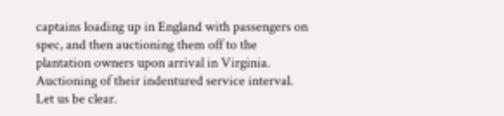captains loading up in England with passengers on spec, and then auctioning them off to the plantation owners upon arrival in Virginia. Auctioning of their indentured service interval. Let us be clear.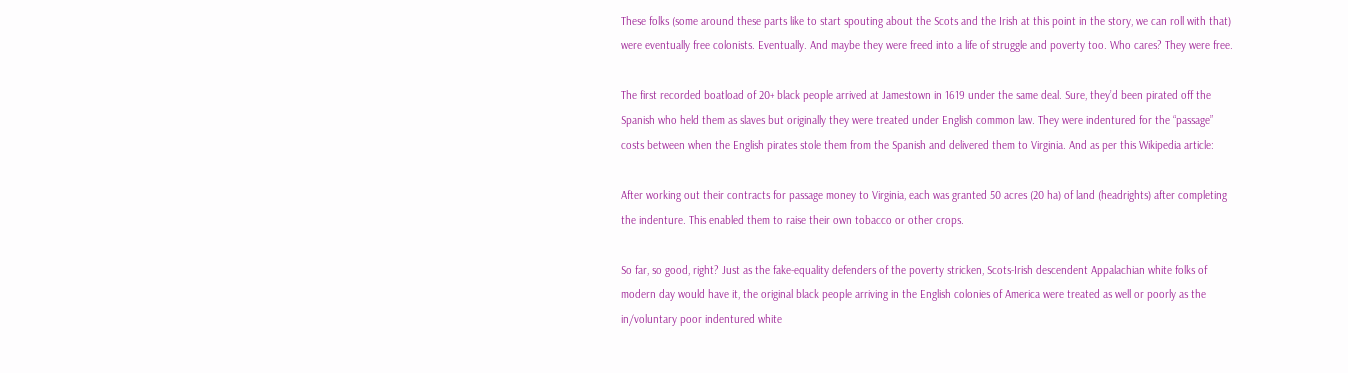These folks (some around these parts like to start spouting about the Scots and the Irish at this point in the story, we can roll with that) were eventually free colonists. Eventually. And maybe they were freed into a life of struggle and poverty too. Who cares? They were free.

The first recorded boatload of 20+ black people arrived at Jamestown in 1619 under the same deal. Sure, they’d been pirated off the Spanish who held them as slaves but originally they were treated under English common law. They were indentured for the “passage” costs between when the English pirates stole them from the Spanish and delivered them to Virginia. And as per this Wikipedia article:

After working out their contracts for passage money to Virginia, each was granted 50 acres (20 ha) of land (headrights) after completing the indenture. This enabled them to raise their own tobacco or other crops.

So far, so good, right? Just as the fake-equality defenders of the poverty stricken, Scots-Irish descendent Appalachian white folks of modern day would have it, the original black people arriving in the English colonies of America were treated as well or poorly as the in/voluntary poor indentured white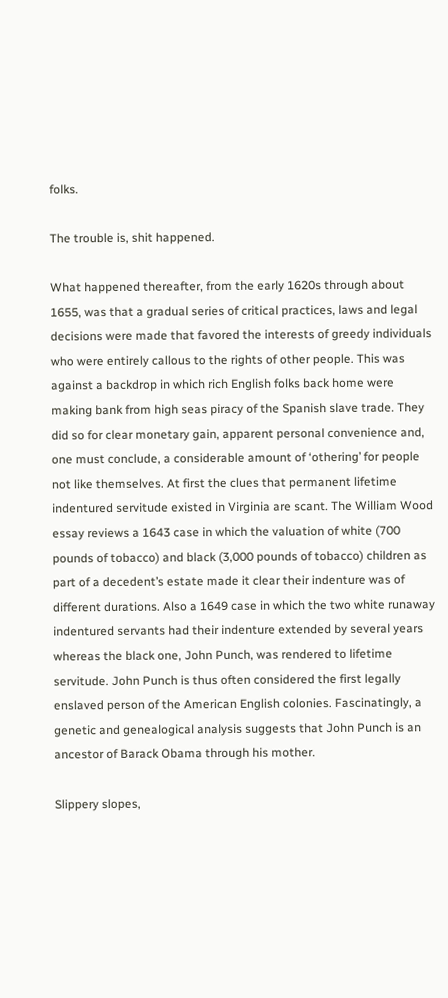folks.

The trouble is, shit happened.

What happened thereafter, from the early 1620s through about 1655, was that a gradual series of critical practices, laws and legal decisions were made that favored the interests of greedy individuals who were entirely callous to the rights of other people. This was against a backdrop in which rich English folks back home were making bank from high seas piracy of the Spanish slave trade. They did so for clear monetary gain, apparent personal convenience and, one must conclude, a considerable amount of ‘othering’ for people not like themselves. At first the clues that permanent lifetime indentured servitude existed in Virginia are scant. The William Wood essay reviews a 1643 case in which the valuation of white (700 pounds of tobacco) and black (3,000 pounds of tobacco) children as part of a decedent’s estate made it clear their indenture was of different durations. Also a 1649 case in which the two white runaway indentured servants had their indenture extended by several years whereas the black one, John Punch, was rendered to lifetime servitude. John Punch is thus often considered the first legally enslaved person of the American English colonies. Fascinatingly, a genetic and genealogical analysis suggests that John Punch is an ancestor of Barack Obama through his mother.

Slippery slopes,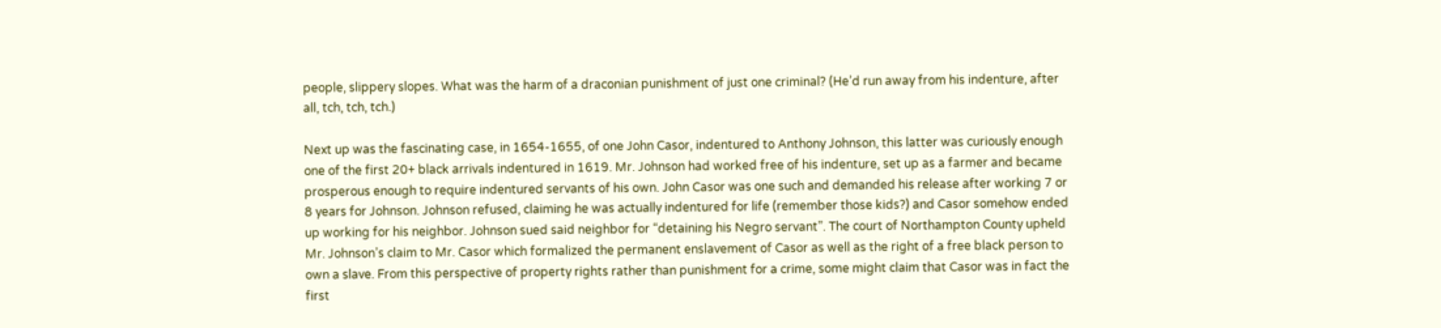people, slippery slopes. What was the harm of a draconian punishment of just one criminal? (He’d run away from his indenture, after all, tch, tch, tch.)

Next up was the fascinating case, in 1654-1655, of one John Casor, indentured to Anthony Johnson, this latter was curiously enough one of the first 20+ black arrivals indentured in 1619. Mr. Johnson had worked free of his indenture, set up as a farmer and became prosperous enough to require indentured servants of his own. John Casor was one such and demanded his release after working 7 or 8 years for Johnson. Johnson refused, claiming he was actually indentured for life (remember those kids?) and Casor somehow ended up working for his neighbor. Johnson sued said neighbor for “detaining his Negro servant”. The court of Northampton County upheld Mr. Johnson’s claim to Mr. Casor which formalized the permanent enslavement of Casor as well as the right of a free black person to own a slave. From this perspective of property rights rather than punishment for a crime, some might claim that Casor was in fact the first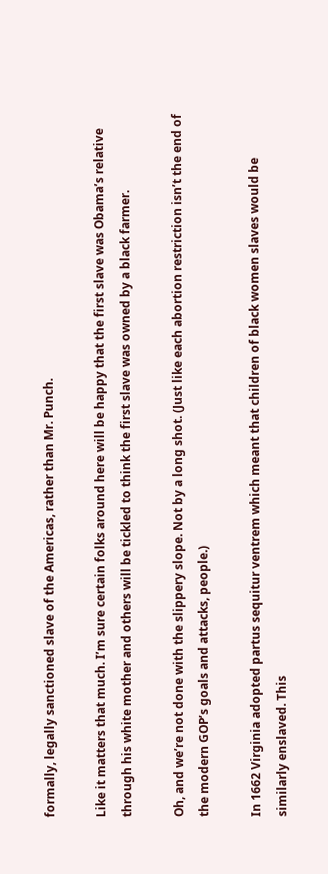formally, legally sanctioned slave of the Americas, rather than Mr. Punch.

Like it matters that much. I’m sure certain folks around here will be happy that the first slave was Obama’s relative through his white mother and others will be tickled to think the first slave was owned by a black farmer.

Oh, and we’re not done with the slippery slope. Not by a long shot. (Just like each abortion restriction isn’t the end of the modern GOP’s goals and attacks, people.)

In 1662 Virginia adopted partus sequitur ventrem which meant that children of black women slaves would be similarly enslaved. This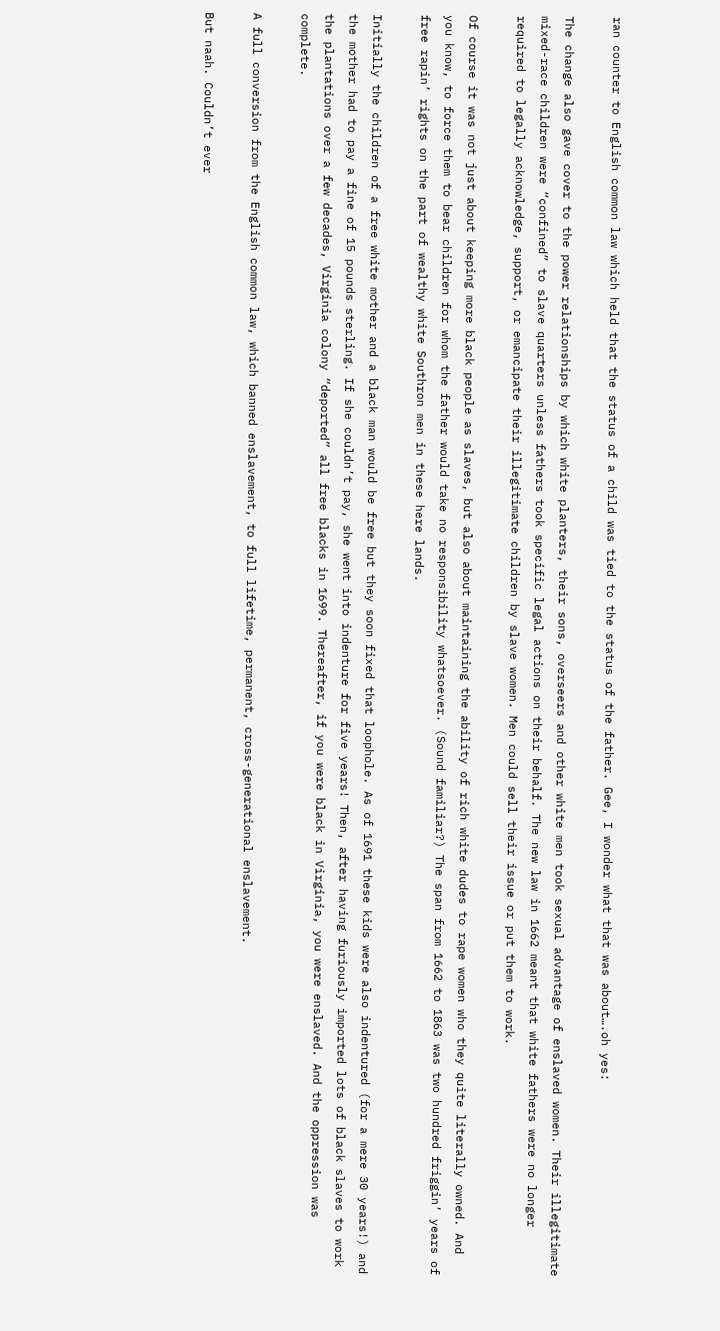ran counter to English common law which held that the status of a child was tied to the status of the father. Gee, I wonder what that was about….oh yes:

The change also gave cover to the power relationships by which white planters, their sons, overseers and other white men took sexual advantage of enslaved women. Their illegitimate mixed-race children were “confined” to slave quarters unless fathers took specific legal actions on their behalf. The new law in 1662 meant that white fathers were no longer required to legally acknowledge, support, or emancipate their illegitimate children by slave women. Men could sell their issue or put them to work.

Of course it was not just about keeping more black people as slaves, but also about maintaining the ability of rich white dudes to rape women who they quite literally owned. And you know, to force them to bear children for whom the father would take no responsibility whatsoever. (Sound familiar?) The span from 1662 to 1863 was two hundred friggin’ years of free rapin’ rights on the part of wealthy white Southron men in these here lands.

Initially the children of a free white mother and a black man would be free but they soon fixed that loophole. As of 1691 these kids were also indentured (for a mere 30 years!) and the mother had to pay a fine of 15 pounds sterling. If she couldn’t pay, she went into indenture for five years! Then, after having furiously imported lots of black slaves to work the plantations over a few decades, Virginia colony “deported” all free blacks in 1699. Thereafter, if you were black in Virginia, you were enslaved. And the oppression was complete.

A full conversion from the English common law, which banned enslavement, to full lifetime, permanent, cross-generational enslavement.

But naah. Couldn’t ever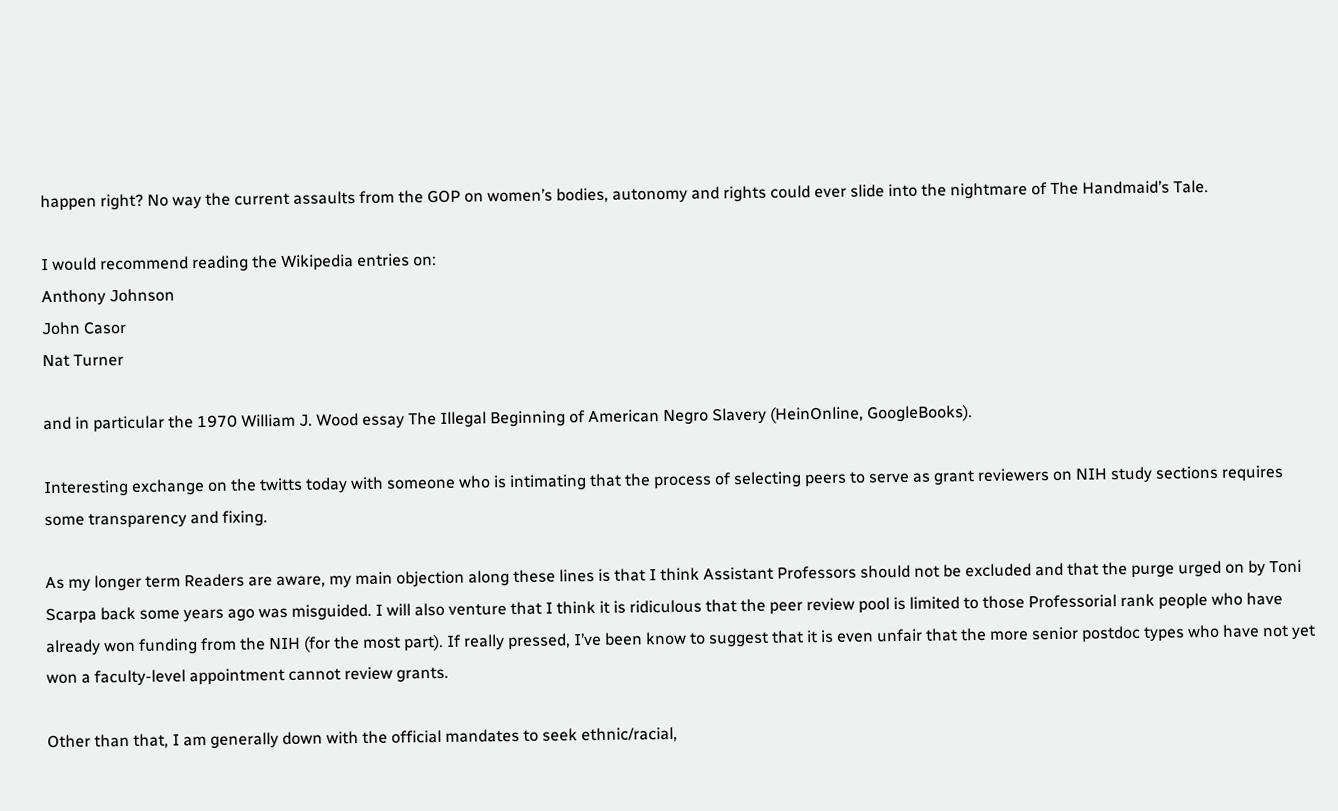happen right? No way the current assaults from the GOP on women’s bodies, autonomy and rights could ever slide into the nightmare of The Handmaid’s Tale.

I would recommend reading the Wikipedia entries on:
Anthony Johnson
John Casor
Nat Turner

and in particular the 1970 William J. Wood essay The Illegal Beginning of American Negro Slavery (HeinOnline, GoogleBooks).

Interesting exchange on the twitts today with someone who is intimating that the process of selecting peers to serve as grant reviewers on NIH study sections requires some transparency and fixing.

As my longer term Readers are aware, my main objection along these lines is that I think Assistant Professors should not be excluded and that the purge urged on by Toni Scarpa back some years ago was misguided. I will also venture that I think it is ridiculous that the peer review pool is limited to those Professorial rank people who have already won funding from the NIH (for the most part). If really pressed, I’ve been know to suggest that it is even unfair that the more senior postdoc types who have not yet won a faculty-level appointment cannot review grants.

Other than that, I am generally down with the official mandates to seek ethnic/racial,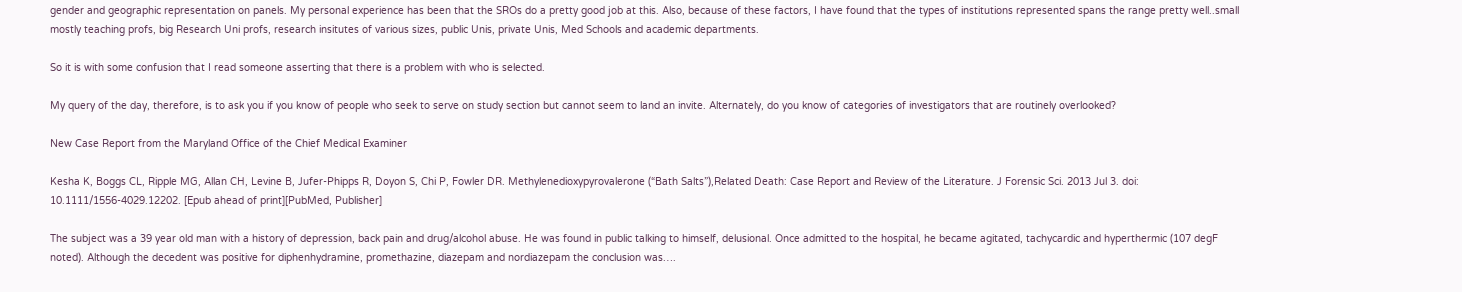gender and geographic representation on panels. My personal experience has been that the SROs do a pretty good job at this. Also, because of these factors, I have found that the types of institutions represented spans the range pretty well..small mostly teaching profs, big Research Uni profs, research insitutes of various sizes, public Unis, private Unis, Med Schools and academic departments.

So it is with some confusion that I read someone asserting that there is a problem with who is selected.

My query of the day, therefore, is to ask you if you know of people who seek to serve on study section but cannot seem to land an invite. Alternately, do you know of categories of investigators that are routinely overlooked?

New Case Report from the Maryland Office of the Chief Medical Examiner

Kesha K, Boggs CL, Ripple MG, Allan CH, Levine B, Jufer-Phipps R, Doyon S, Chi P, Fowler DR. Methylenedioxypyrovalerone (“Bath Salts”),Related Death: Case Report and Review of the Literature. J Forensic Sci. 2013 Jul 3. doi: 10.1111/1556-4029.12202. [Epub ahead of print][PubMed, Publisher]

The subject was a 39 year old man with a history of depression, back pain and drug/alcohol abuse. He was found in public talking to himself, delusional. Once admitted to the hospital, he became agitated, tachycardic and hyperthermic (107 degF noted). Although the decedent was positive for diphenhydramine, promethazine, diazepam and nordiazepam the conclusion was….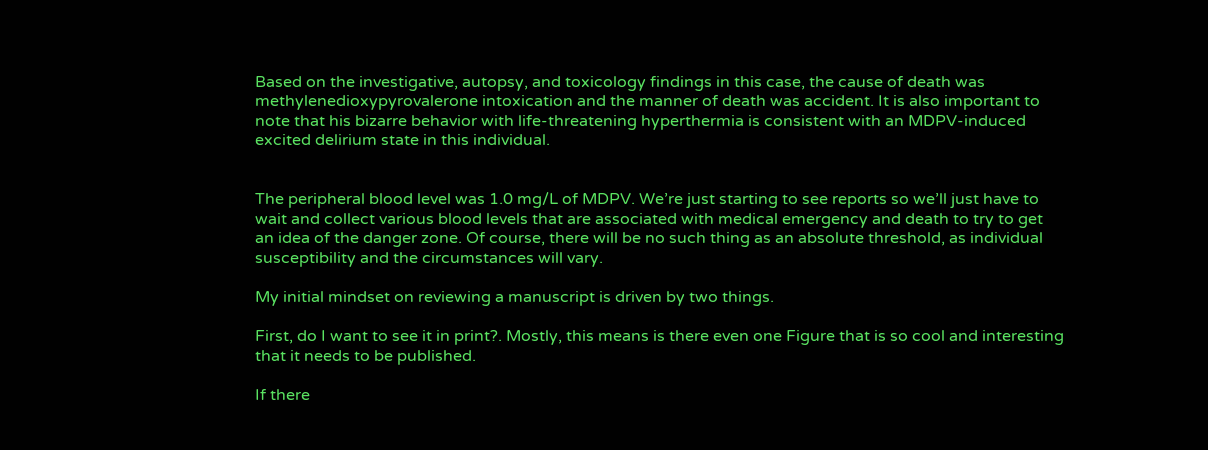Based on the investigative, autopsy, and toxicology findings in this case, the cause of death was methylenedioxypyrovalerone intoxication and the manner of death was accident. It is also important to note that his bizarre behavior with life-threatening hyperthermia is consistent with an MDPV-induced excited delirium state in this individual.


The peripheral blood level was 1.0 mg/L of MDPV. We’re just starting to see reports so we’ll just have to wait and collect various blood levels that are associated with medical emergency and death to try to get an idea of the danger zone. Of course, there will be no such thing as an absolute threshold, as individual susceptibility and the circumstances will vary.

My initial mindset on reviewing a manuscript is driven by two things.

First, do I want to see it in print?. Mostly, this means is there even one Figure that is so cool and interesting that it needs to be published.

If there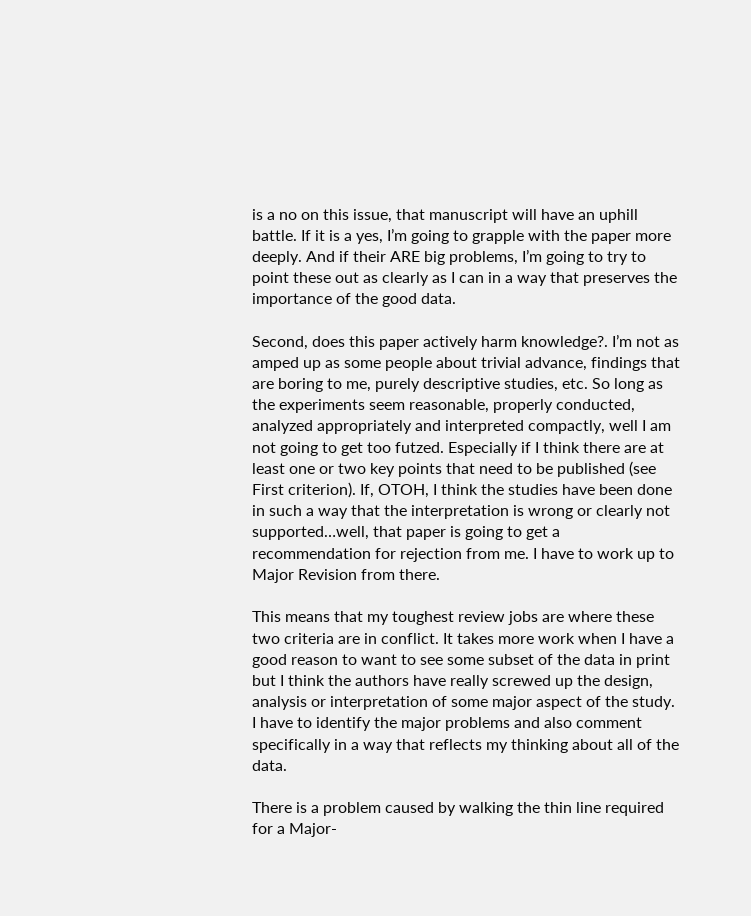is a no on this issue, that manuscript will have an uphill battle. If it is a yes, I’m going to grapple with the paper more deeply. And if their ARE big problems, I’m going to try to point these out as clearly as I can in a way that preserves the importance of the good data.

Second, does this paper actively harm knowledge?. I’m not as amped up as some people about trivial advance, findings that are boring to me, purely descriptive studies, etc. So long as the experiments seem reasonable, properly conducted, analyzed appropriately and interpreted compactly, well I am not going to get too futzed. Especially if I think there are at least one or two key points that need to be published (see First criterion). If, OTOH, I think the studies have been done in such a way that the interpretation is wrong or clearly not supported…well, that paper is going to get a recommendation for rejection from me. I have to work up to Major Revision from there.

This means that my toughest review jobs are where these two criteria are in conflict. It takes more work when I have a good reason to want to see some subset of the data in print but I think the authors have really screwed up the design, analysis or interpretation of some major aspect of the study. I have to identify the major problems and also comment specifically in a way that reflects my thinking about all of the data.

There is a problem caused by walking the thin line required for a Major-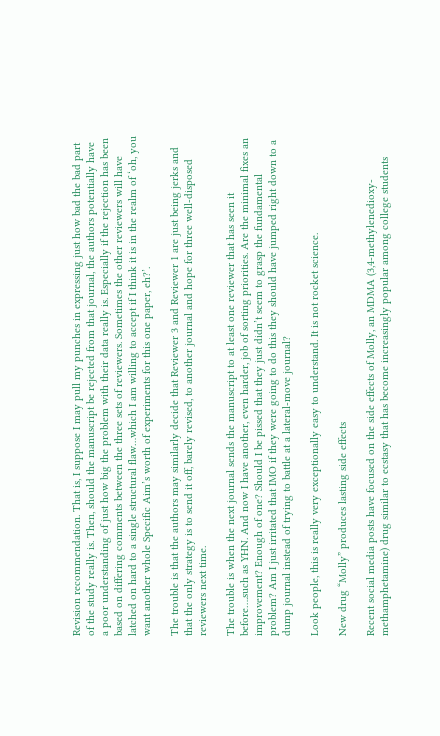Revision recommendation. That is, I suppose I may pull my punches in expressing just how bad the bad part of the study really is. Then, should the manuscript be rejected from that journal, the authors potentially have a poor understanding of just how big the problem with their data really is. Especially if the rejection has been based on differing comments between the three sets of reviewers. Sometimes the other reviewers will have latched on hard to a single structural flaw…which I am willing to accept if I think it is in the realm of ‘oh, you want another whole Specific Aim’s worth of experiments for this one paper, eh?’.

The trouble is that the authors may similarly decide that Reviewer 3 and Reviewer 1 are just being jerks and that the only strategy is to send it off, barely revised, to another journal and hope for three well-disposed reviewers next time.

The trouble is when the next journal sends the manuscript to at least one reviewer that has seen it before….such as YHN. And now I have another, even harder, job of sorting priorities. Are the minimal fixes an improvement? Enough of one? Should I be pissed that they just didn’t seem to grasp the fundamental problem? Am I just irritated that IMO if they were going to do this they should have jumped right down to a dump journal instead of trying to battle at a lateral-move journal?

Look people, this is really very exceptionally easy to understand. It is not rocket science.

New drug “Molly” produces lasting side effects

Recent social media posts have focused on the side effects of Molly, an MDMA (3,4-methylenedioxy-methamphetamine) drug similar to ecstasy that has become increasingly popular among college students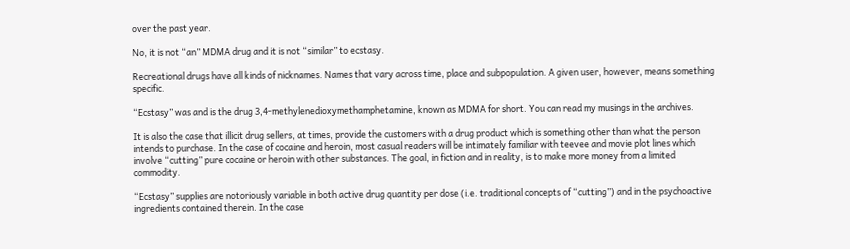over the past year.

No, it is not “an” MDMA drug and it is not “similar” to ecstasy.

Recreational drugs have all kinds of nicknames. Names that vary across time, place and subpopulation. A given user, however, means something specific.

“Ecstasy” was and is the drug 3,4-methylenedioxymethamphetamine, known as MDMA for short. You can read my musings in the archives.

It is also the case that illicit drug sellers, at times, provide the customers with a drug product which is something other than what the person intends to purchase. In the case of cocaine and heroin, most casual readers will be intimately familiar with teevee and movie plot lines which involve “cutting” pure cocaine or heroin with other substances. The goal, in fiction and in reality, is to make more money from a limited commodity.

“Ecstasy” supplies are notoriously variable in both active drug quantity per dose (i.e. traditional concepts of “cutting”) and in the psychoactive ingredients contained therein. In the case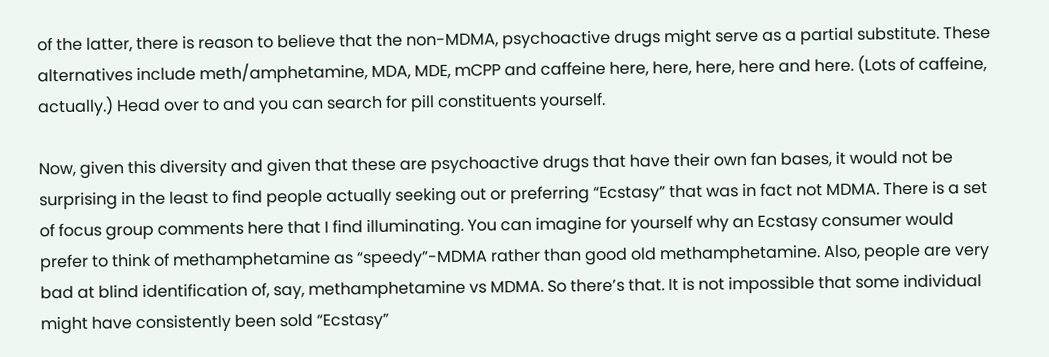of the latter, there is reason to believe that the non-MDMA, psychoactive drugs might serve as a partial substitute. These alternatives include meth/amphetamine, MDA, MDE, mCPP and caffeine here, here, here, here and here. (Lots of caffeine, actually.) Head over to and you can search for pill constituents yourself.

Now, given this diversity and given that these are psychoactive drugs that have their own fan bases, it would not be surprising in the least to find people actually seeking out or preferring “Ecstasy” that was in fact not MDMA. There is a set of focus group comments here that I find illuminating. You can imagine for yourself why an Ecstasy consumer would prefer to think of methamphetamine as “speedy”-MDMA rather than good old methamphetamine. Also, people are very bad at blind identification of, say, methamphetamine vs MDMA. So there’s that. It is not impossible that some individual might have consistently been sold “Ecstasy”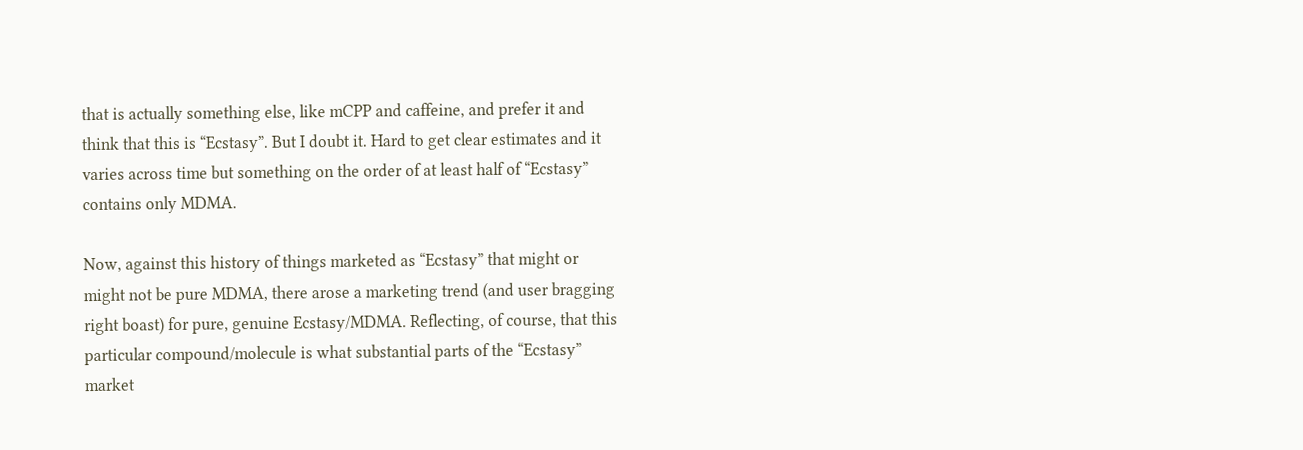that is actually something else, like mCPP and caffeine, and prefer it and think that this is “Ecstasy”. But I doubt it. Hard to get clear estimates and it varies across time but something on the order of at least half of “Ecstasy” contains only MDMA.

Now, against this history of things marketed as “Ecstasy” that might or might not be pure MDMA, there arose a marketing trend (and user bragging right boast) for pure, genuine Ecstasy/MDMA. Reflecting, of course, that this particular compound/molecule is what substantial parts of the “Ecstasy” market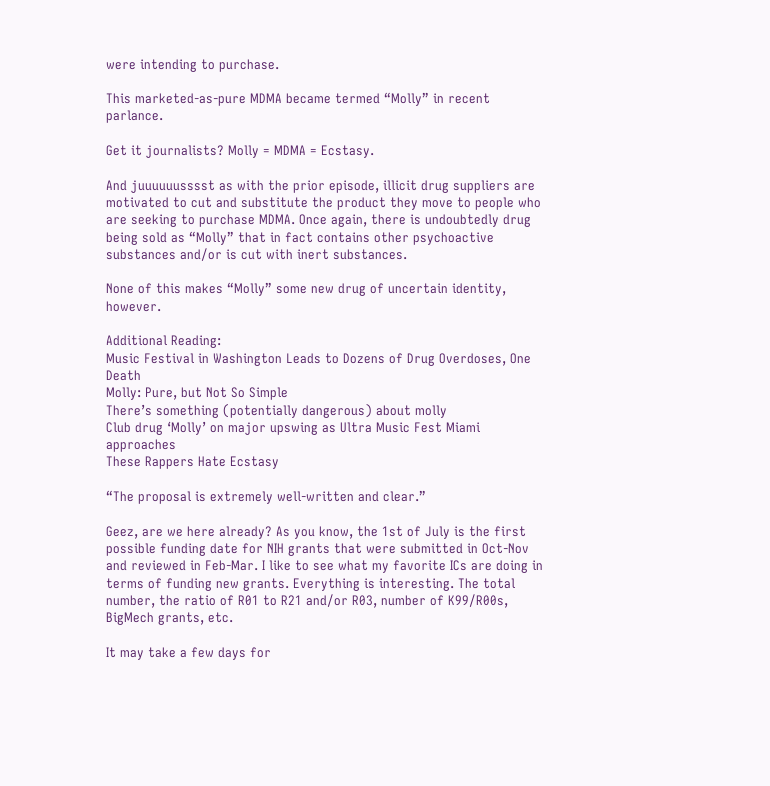were intending to purchase.

This marketed-as-pure MDMA became termed “Molly” in recent parlance.

Get it journalists? Molly = MDMA = Ecstasy.

And juuuuuusssst as with the prior episode, illicit drug suppliers are motivated to cut and substitute the product they move to people who are seeking to purchase MDMA. Once again, there is undoubtedly drug being sold as “Molly” that in fact contains other psychoactive substances and/or is cut with inert substances.

None of this makes “Molly” some new drug of uncertain identity, however.

Additional Reading:
Music Festival in Washington Leads to Dozens of Drug Overdoses, One Death
Molly: Pure, but Not So Simple
There’s something (potentially dangerous) about molly
Club drug ‘Molly’ on major upswing as Ultra Music Fest Miami approaches
These Rappers Hate Ecstasy

“The proposal is extremely well-written and clear.”

Geez, are we here already? As you know, the 1st of July is the first possible funding date for NIH grants that were submitted in Oct-Nov and reviewed in Feb-Mar. I like to see what my favorite ICs are doing in terms of funding new grants. Everything is interesting. The total number, the ratio of R01 to R21 and/or R03, number of K99/R00s, BigMech grants, etc.

It may take a few days for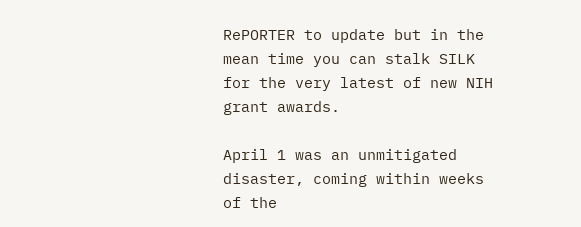RePORTER to update but in the mean time you can stalk SILK for the very latest of new NIH grant awards.

April 1 was an unmitigated disaster, coming within weeks of the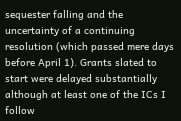sequester falling and the uncertainty of a continuing resolution (which passed mere days before April 1). Grants slated to start were delayed substantially although at least one of the ICs I follow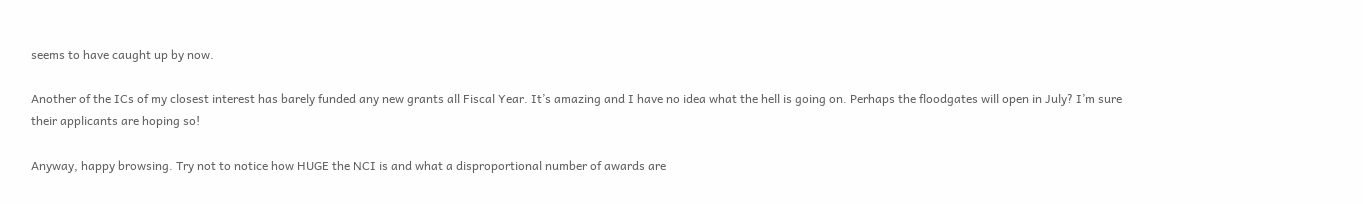seems to have caught up by now.

Another of the ICs of my closest interest has barely funded any new grants all Fiscal Year. It’s amazing and I have no idea what the hell is going on. Perhaps the floodgates will open in July? I’m sure their applicants are hoping so!

Anyway, happy browsing. Try not to notice how HUGE the NCI is and what a disproportional number of awards are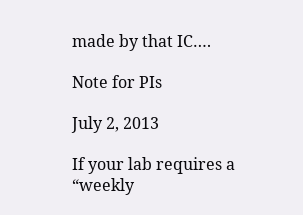made by that IC….

Note for PIs

July 2, 2013

If your lab requires a “weekly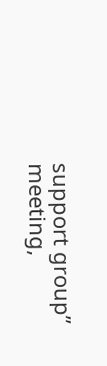support group” meeting,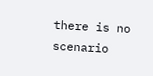there is no scenario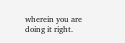wherein you are doing it right.